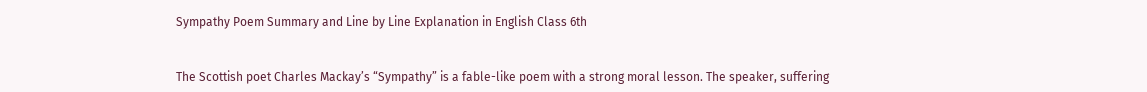Sympathy Poem Summary and Line by Line Explanation in English Class 6th


The Scottish poet Charles Mackay’s “Sympathy” is a fable-like poem with a strong moral lesson. The speaker, suffering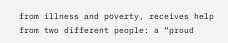from illness and poverty, receives help from two different people: a “proud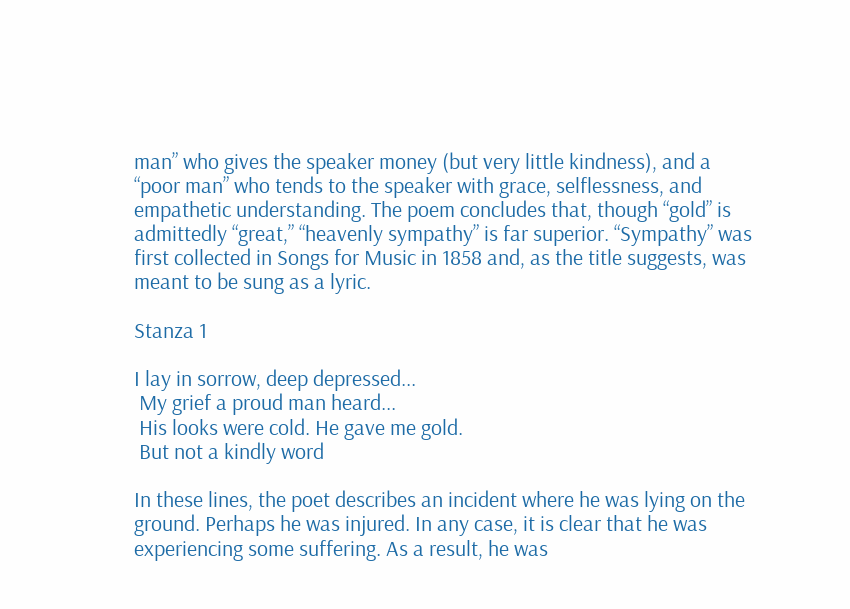man” who gives the speaker money (but very little kindness), and a “poor man” who tends to the speaker with grace, selflessness, and empathetic understanding. The poem concludes that, though “gold” is admittedly “great,” “heavenly sympathy” is far superior. “Sympathy” was first collected in Songs for Music in 1858 and, as the title suggests, was meant to be sung as a lyric.

Stanza 1

I lay in sorrow, deep depressed...
 My grief a proud man heard...
 His looks were cold. He gave me gold.
 But not a kindly word

In these lines, the poet describes an incident where he was lying on the ground. Perhaps he was injured. In any case, it is clear that he was experiencing some suffering. As a result, he was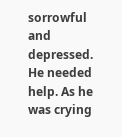sorrowful and depressed. He needed help. As he was crying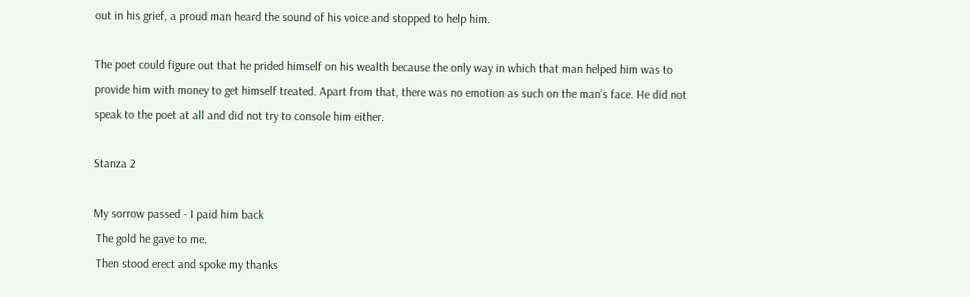out in his grief, a proud man heard the sound of his voice and stopped to help him.

The poet could figure out that he prided himself on his wealth because the only way in which that man helped him was to provide him with money to get himself treated. Apart from that, there was no emotion as such on the man’s face. He did not speak to the poet at all and did not try to console him either.

Stanza 2

My sorrow passed - I paid him back
 The gold he gave to me.
 Then stood erect and spoke my thanks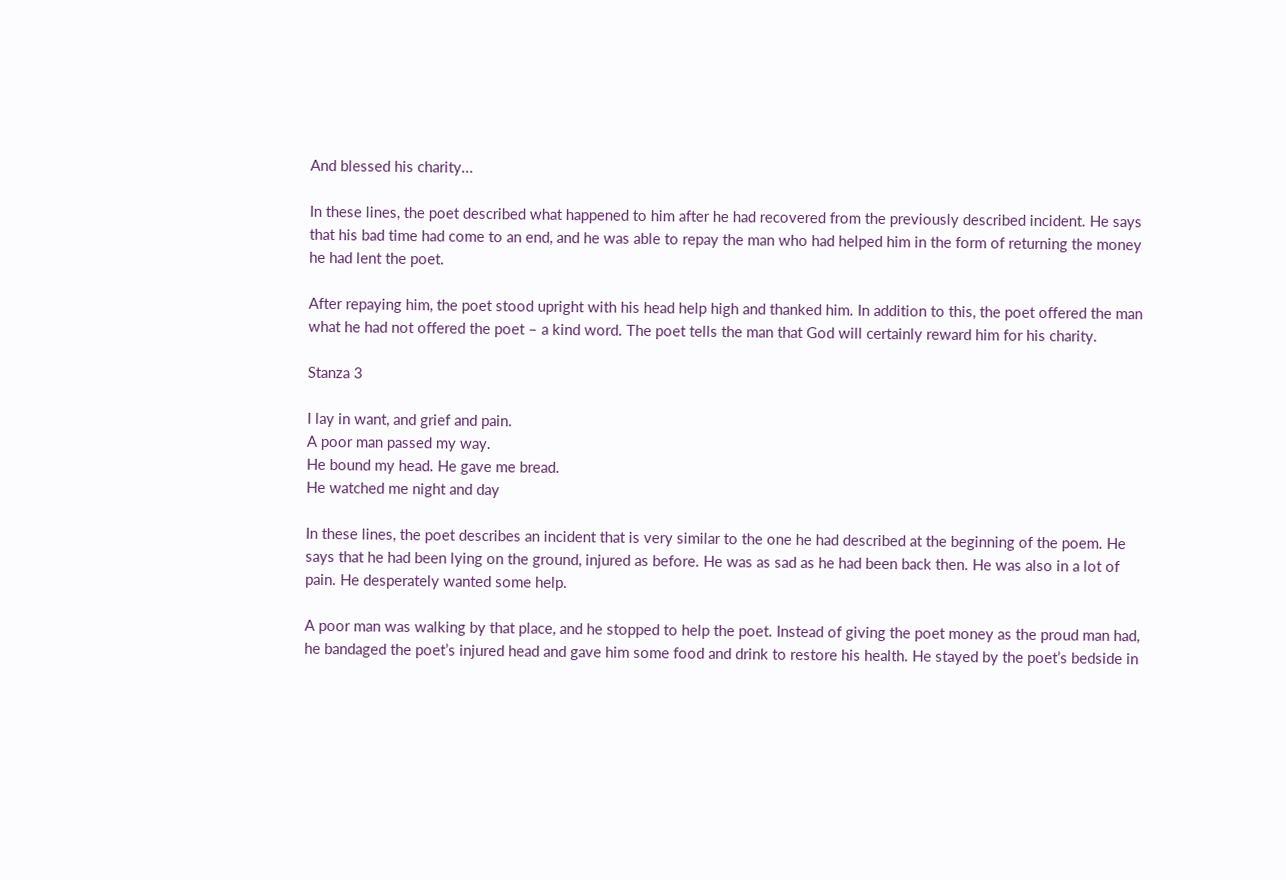And blessed his charity...

In these lines, the poet described what happened to him after he had recovered from the previously described incident. He says that his bad time had come to an end, and he was able to repay the man who had helped him in the form of returning the money he had lent the poet.

After repaying him, the poet stood upright with his head help high and thanked him. In addition to this, the poet offered the man what he had not offered the poet – a kind word. The poet tells the man that God will certainly reward him for his charity.

Stanza 3

I lay in want, and grief and pain.
A poor man passed my way.
He bound my head. He gave me bread.
He watched me night and day

In these lines, the poet describes an incident that is very similar to the one he had described at the beginning of the poem. He says that he had been lying on the ground, injured as before. He was as sad as he had been back then. He was also in a lot of pain. He desperately wanted some help.

A poor man was walking by that place, and he stopped to help the poet. Instead of giving the poet money as the proud man had, he bandaged the poet’s injured head and gave him some food and drink to restore his health. He stayed by the poet’s bedside in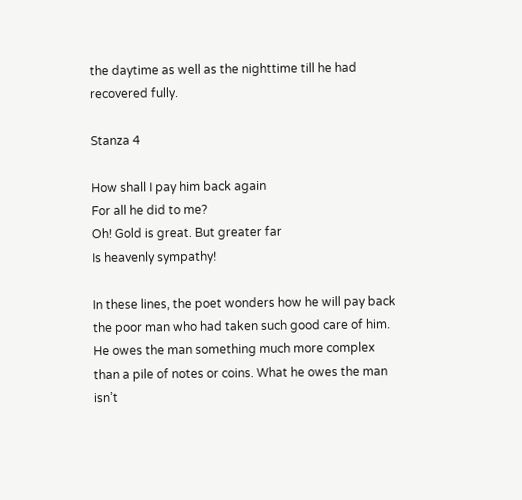the daytime as well as the nighttime till he had recovered fully.

Stanza 4

How shall I pay him back again
For all he did to me?
Oh! Gold is great. But greater far
Is heavenly sympathy!

In these lines, the poet wonders how he will pay back the poor man who had taken such good care of him. He owes the man something much more complex than a pile of notes or coins. What he owes the man isn’t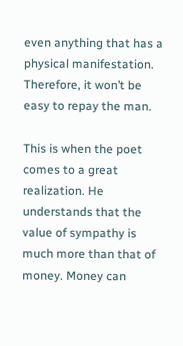even anything that has a physical manifestation. Therefore, it won’t be easy to repay the man.

This is when the poet comes to a great realization. He understands that the value of sympathy is much more than that of money. Money can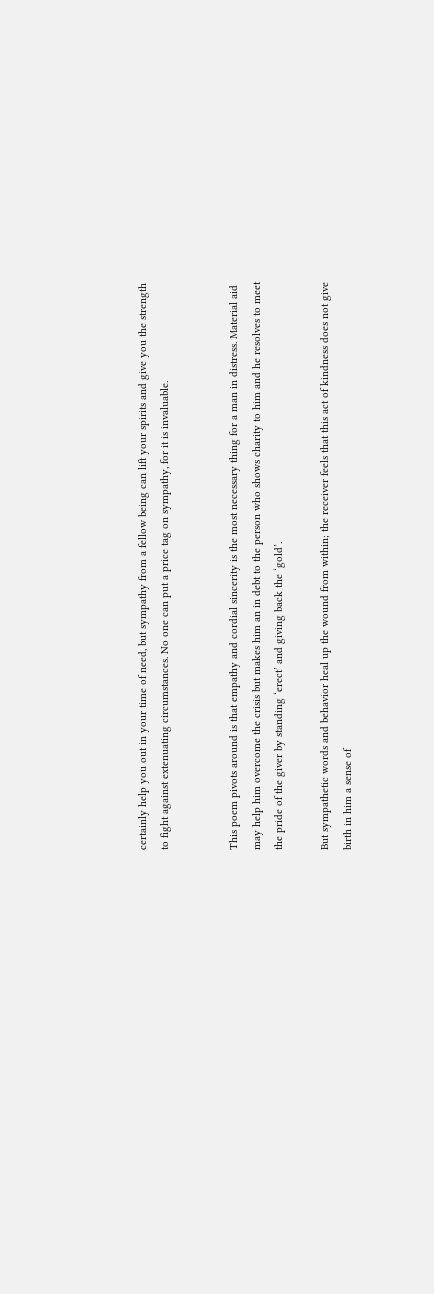certainly help you out in your time of need, but sympathy from a fellow being can lift your spirits and give you the strength to fight against extenuating circumstances. No one can put a price tag on sympathy, for it is invaluable.


This poem pivots around is that empathy and cordial sincerity is the most necessary thing for a man in distress. Material aid may help him overcome the crisis but makes him an in debt to the person who shows charity to him and he resolves to meet the pride of the giver by standing ‘erect’ and giving back the ‘gold’.

But sympathetic words and behavior heal up the wound from within; the receiver feels that this act of kindness does not give birth in him a sense of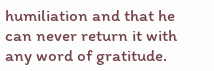humiliation and that he can never return it with any word of gratitude.